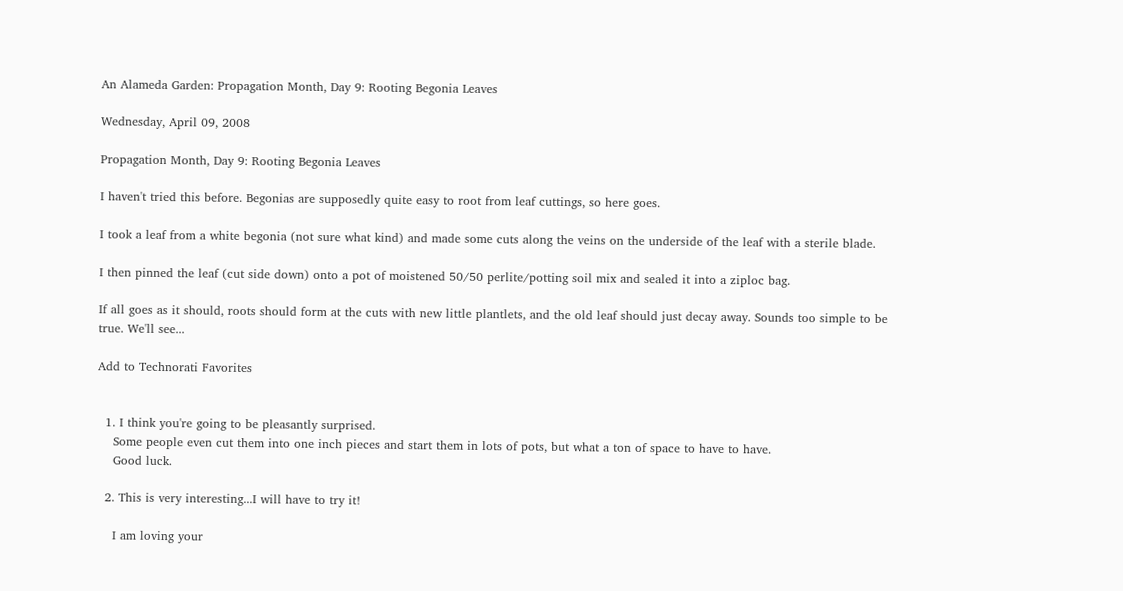An Alameda Garden: Propagation Month, Day 9: Rooting Begonia Leaves

Wednesday, April 09, 2008

Propagation Month, Day 9: Rooting Begonia Leaves

I haven't tried this before. Begonias are supposedly quite easy to root from leaf cuttings, so here goes.

I took a leaf from a white begonia (not sure what kind) and made some cuts along the veins on the underside of the leaf with a sterile blade.

I then pinned the leaf (cut side down) onto a pot of moistened 50/50 perlite/potting soil mix and sealed it into a ziploc bag.

If all goes as it should, roots should form at the cuts with new little plantlets, and the old leaf should just decay away. Sounds too simple to be true. We'll see...

Add to Technorati Favorites


  1. I think you're going to be pleasantly surprised.
    Some people even cut them into one inch pieces and start them in lots of pots, but what a ton of space to have to have.
    Good luck.

  2. This is very interesting...I will have to try it!

    I am loving your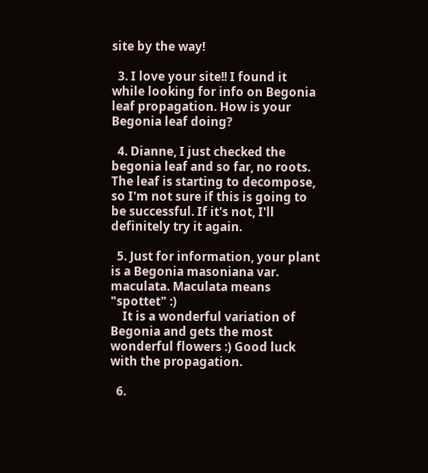site by the way!

  3. I love your site!! I found it while looking for info on Begonia leaf propagation. How is your Begonia leaf doing?

  4. Dianne, I just checked the begonia leaf and so far, no roots. The leaf is starting to decompose, so I'm not sure if this is going to be successful. If it's not, I'll definitely try it again.

  5. Just for information, your plant is a Begonia masoniana var. maculata. Maculata means "spottet" :)
    It is a wonderful variation of Begonia and gets the most wonderful flowers :) Good luck with the propagation.

  6.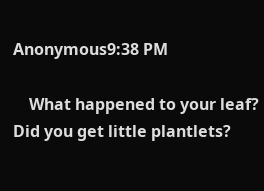Anonymous9:38 PM

    What happened to your leaf? Did you get little plantlets?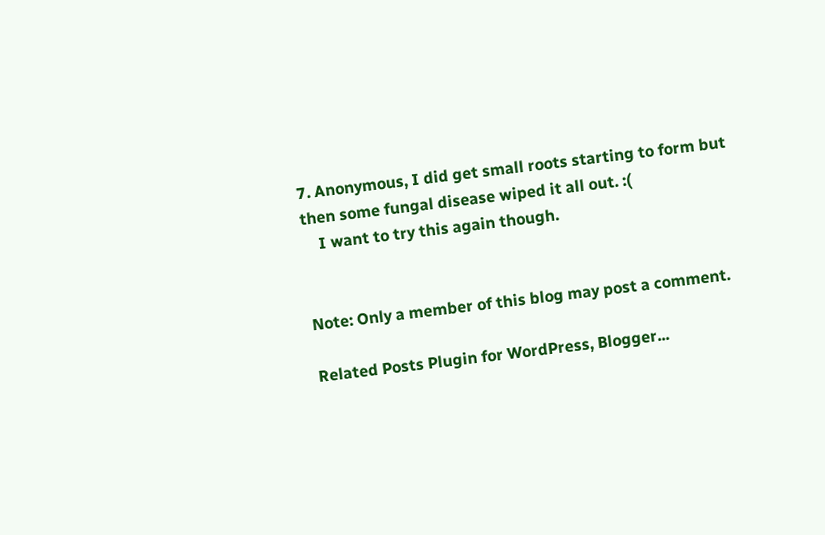7. Anonymous, I did get small roots starting to form but then some fungal disease wiped it all out. :(
    I want to try this again though.


Note: Only a member of this blog may post a comment.

Related Posts Plugin for WordPress, Blogger...